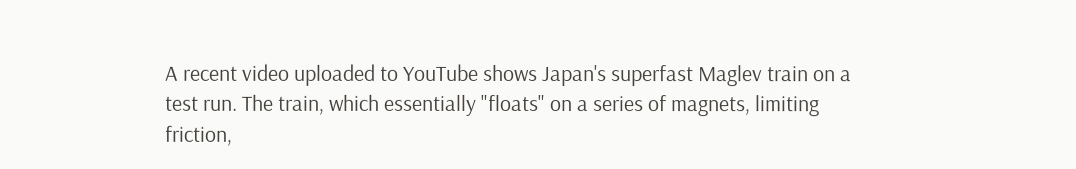A recent video uploaded to YouTube shows Japan's superfast Maglev train on a test run. The train, which essentially "floats" on a series of magnets, limiting friction,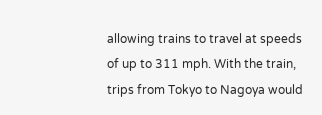allowing trains to travel at speeds of up to 311 mph. With the train, trips from Tokyo to Nagoya would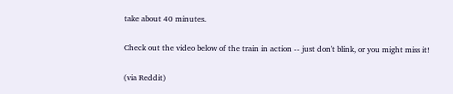take about 40 minutes.

Check out the video below of the train in action -- just don't blink, or you might miss it!

(via Reddit)